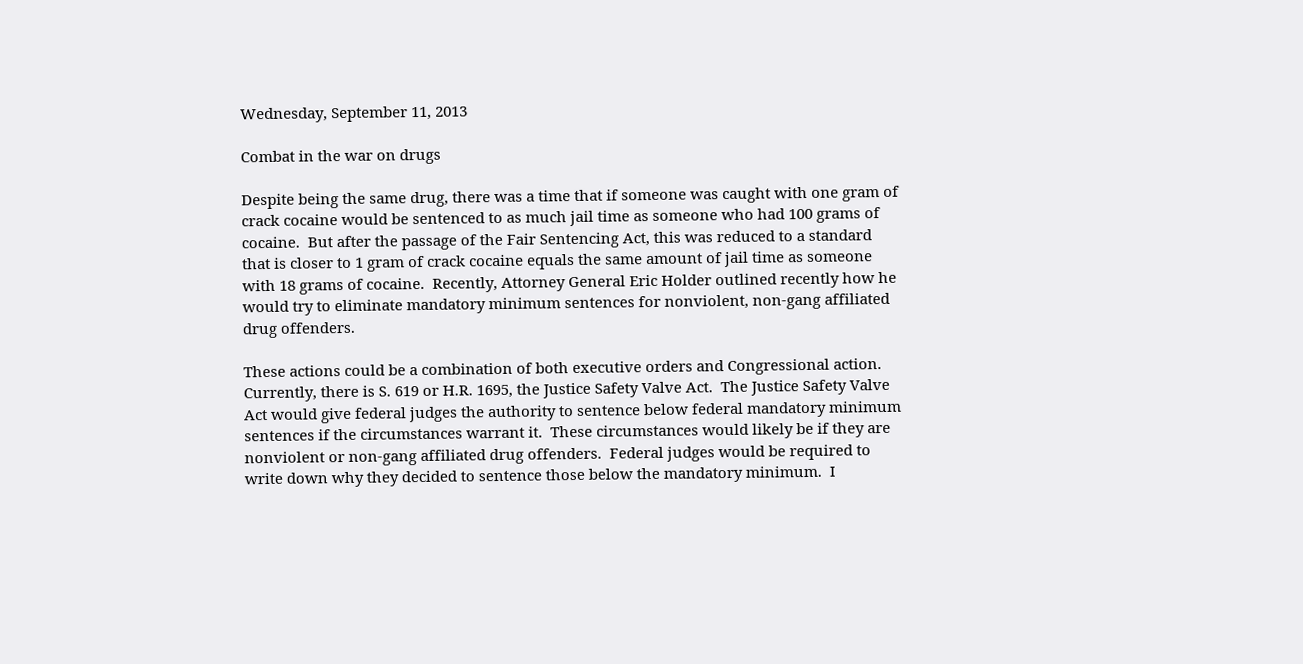Wednesday, September 11, 2013

Combat in the war on drugs

Despite being the same drug, there was a time that if someone was caught with one gram of crack cocaine would be sentenced to as much jail time as someone who had 100 grams of cocaine.  But after the passage of the Fair Sentencing Act, this was reduced to a standard that is closer to 1 gram of crack cocaine equals the same amount of jail time as someone with 18 grams of cocaine.  Recently, Attorney General Eric Holder outlined recently how he would try to eliminate mandatory minimum sentences for nonviolent, non-gang affiliated drug offenders.

These actions could be a combination of both executive orders and Congressional action.  Currently, there is S. 619 or H.R. 1695, the Justice Safety Valve Act.  The Justice Safety Valve Act would give federal judges the authority to sentence below federal mandatory minimum sentences if the circumstances warrant it.  These circumstances would likely be if they are nonviolent or non-gang affiliated drug offenders.  Federal judges would be required to write down why they decided to sentence those below the mandatory minimum.  I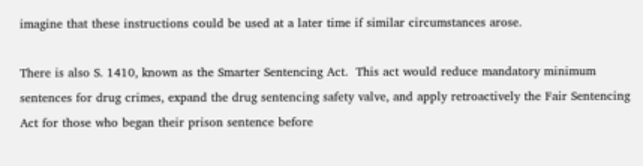imagine that these instructions could be used at a later time if similar circumstances arose.

There is also S. 1410, known as the Smarter Sentencing Act.  This act would reduce mandatory minimum sentences for drug crimes, expand the drug sentencing safety valve, and apply retroactively the Fair Sentencing Act for those who began their prison sentence before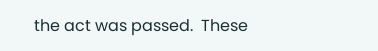the act was passed.  These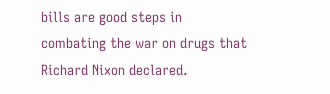bills are good steps in combating the war on drugs that Richard Nixon declared.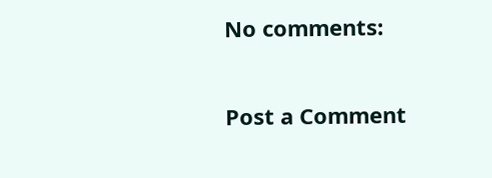No comments:

Post a Comment